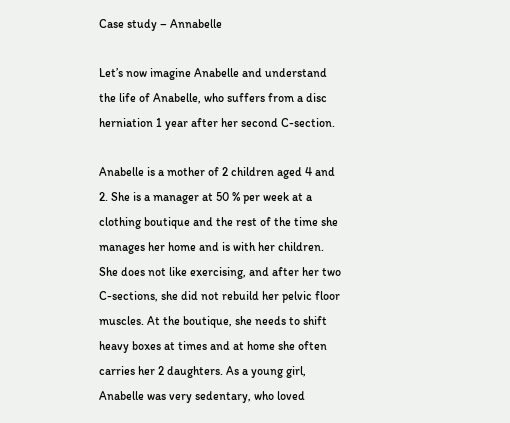Case study – Annabelle

Let’s now imagine Anabelle and understand the life of Anabelle, who suffers from a disc herniation 1 year after her second C-section.

Anabelle is a mother of 2 children aged 4 and 2. She is a manager at 50 % per week at a clothing boutique and the rest of the time she manages her home and is with her children. She does not like exercising, and after her two C-sections, she did not rebuild her pelvic floor muscles. At the boutique, she needs to shift heavy boxes at times and at home she often carries her 2 daughters. As a young girl, Anabelle was very sedentary, who loved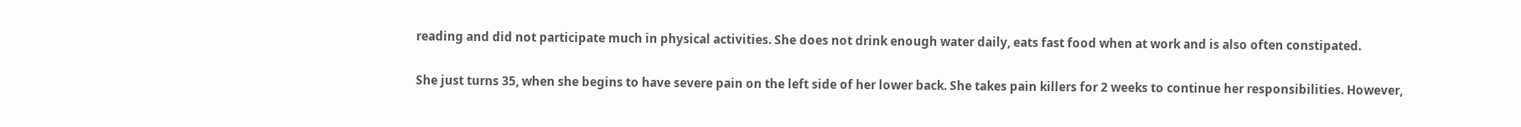reading and did not participate much in physical activities. She does not drink enough water daily, eats fast food when at work and is also often constipated.

She just turns 35, when she begins to have severe pain on the left side of her lower back. She takes pain killers for 2 weeks to continue her responsibilities. However,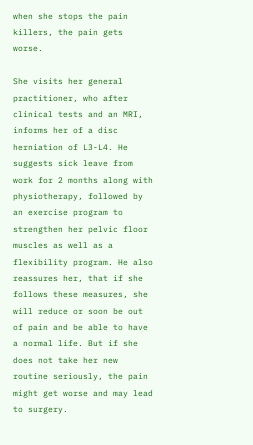when she stops the pain killers, the pain gets worse.

She visits her general practitioner, who after clinical tests and an MRI, informs her of a disc herniation of L3-L4. He suggests sick leave from work for 2 months along with physiotherapy, followed by an exercise program to strengthen her pelvic floor muscles as well as a flexibility program. He also reassures her, that if she follows these measures, she will reduce or soon be out of pain and be able to have a normal life. But if she does not take her new routine seriously, the pain might get worse and may lead to surgery.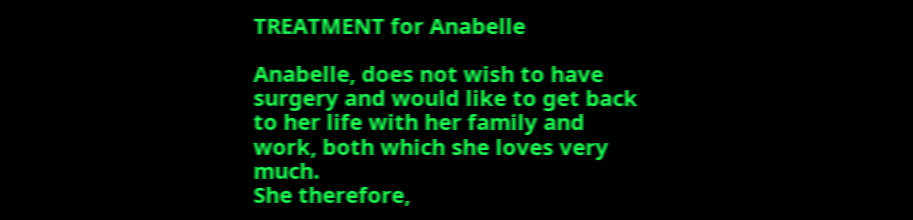TREATMENT for Anabelle

Anabelle, does not wish to have surgery and would like to get back to her life with her family and work, both which she loves very much.
She therefore,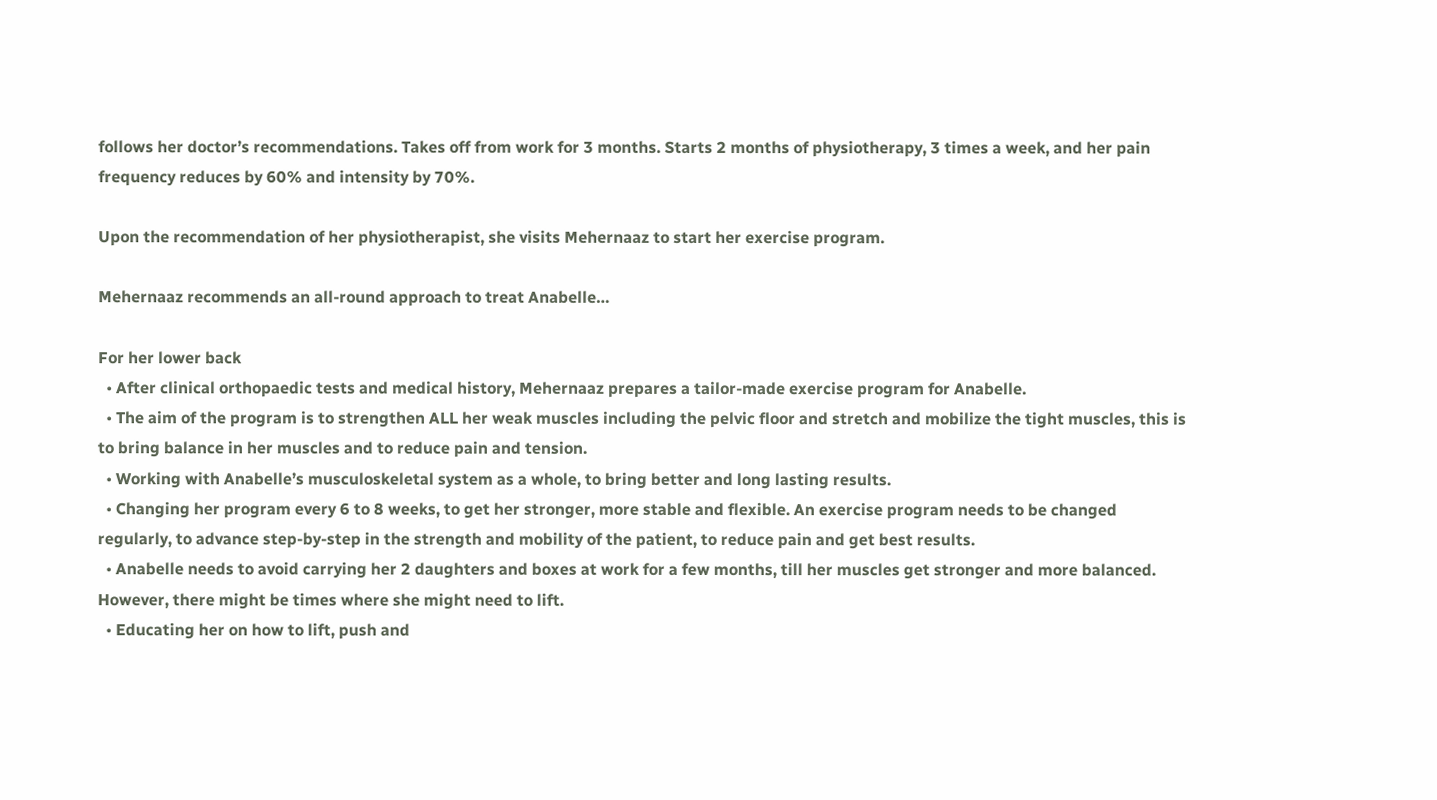follows her doctor’s recommendations. Takes off from work for 3 months. Starts 2 months of physiotherapy, 3 times a week, and her pain frequency reduces by 60% and intensity by 70%.

Upon the recommendation of her physiotherapist, she visits Mehernaaz to start her exercise program.

Mehernaaz recommends an all-round approach to treat Anabelle…

For her lower back
  • After clinical orthopaedic tests and medical history, Mehernaaz prepares a tailor-made exercise program for Anabelle.
  • The aim of the program is to strengthen ALL her weak muscles including the pelvic floor and stretch and mobilize the tight muscles, this is to bring balance in her muscles and to reduce pain and tension.
  • Working with Anabelle’s musculoskeletal system as a whole, to bring better and long lasting results.
  • Changing her program every 6 to 8 weeks, to get her stronger, more stable and flexible. An exercise program needs to be changed regularly, to advance step-by-step in the strength and mobility of the patient, to reduce pain and get best results.
  • Anabelle needs to avoid carrying her 2 daughters and boxes at work for a few months, till her muscles get stronger and more balanced. However, there might be times where she might need to lift.
  • Educating her on how to lift, push and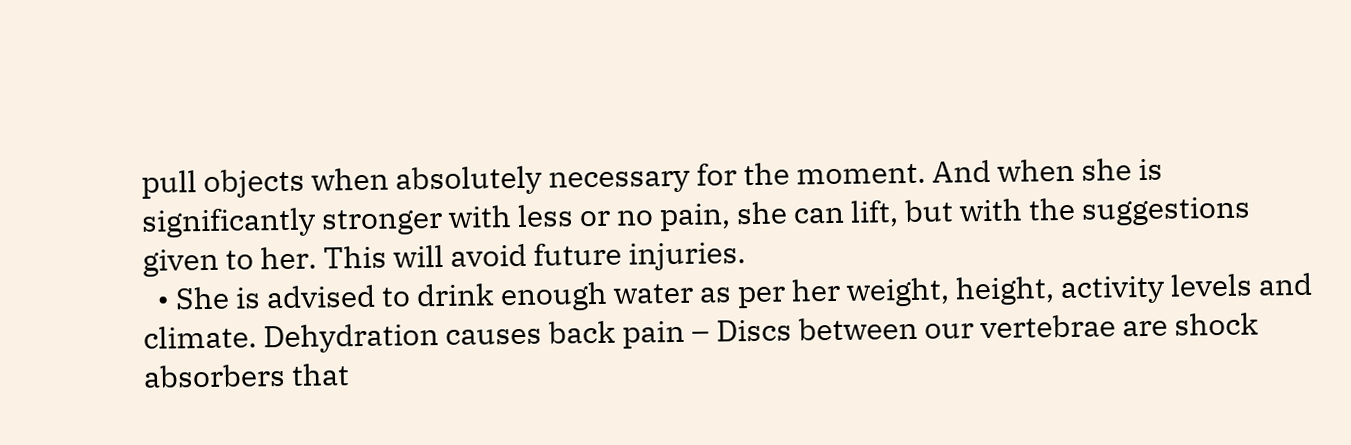pull objects when absolutely necessary for the moment. And when she is significantly stronger with less or no pain, she can lift, but with the suggestions given to her. This will avoid future injuries.
  • She is advised to drink enough water as per her weight, height, activity levels and climate. Dehydration causes back pain – Discs between our vertebrae are shock absorbers that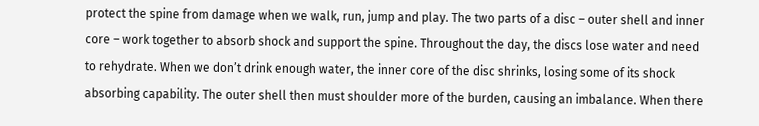protect the spine from damage when we walk, run, jump and play. The two parts of a disc – outer shell and inner core – work together to absorb shock and support the spine. Throughout the day, the discs lose water and need to rehydrate. When we don’t drink enough water, the inner core of the disc shrinks, losing some of its shock absorbing capability. The outer shell then must shoulder more of the burden, causing an imbalance. When there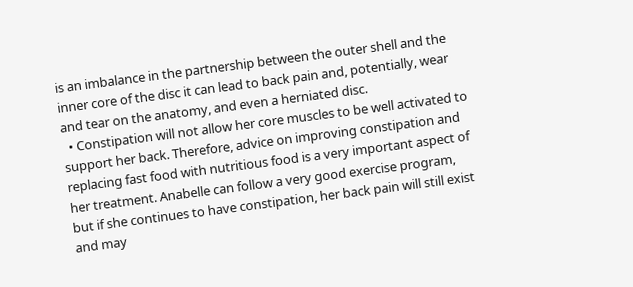is an imbalance in the partnership between the outer shell and the inner core of the disc it can lead to back pain and, potentially, wear and tear on the anatomy, and even a herniated disc.
  • Constipation will not allow her core muscles to be well activated to support her back. Therefore, advice on improving constipation and replacing fast food with nutritious food is a very important aspect of her treatment. Anabelle can follow a very good exercise program, but if she continues to have constipation, her back pain will still exist and may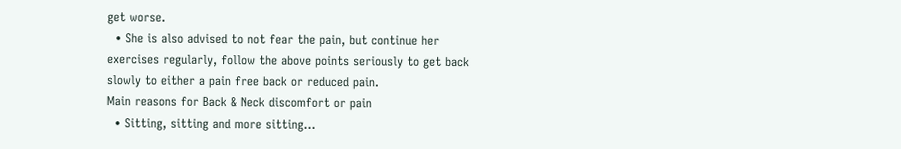get worse.
  • She is also advised to not fear the pain, but continue her exercises regularly, follow the above points seriously to get back slowly to either a pain free back or reduced pain.
Main reasons for Back & Neck discomfort or pain
  • Sitting, sitting and more sitting…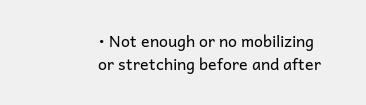• Not enough or no mobilizing or stretching before and after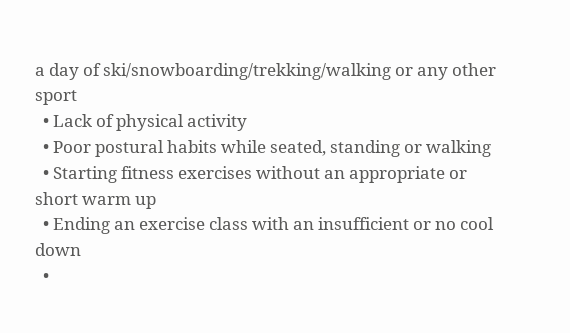a day of ski/snowboarding/trekking/walking or any other sport
  • Lack of physical activity
  • Poor postural habits while seated, standing or walking
  • Starting fitness exercises without an appropriate or short warm up
  • Ending an exercise class with an insufficient or no cool down
  •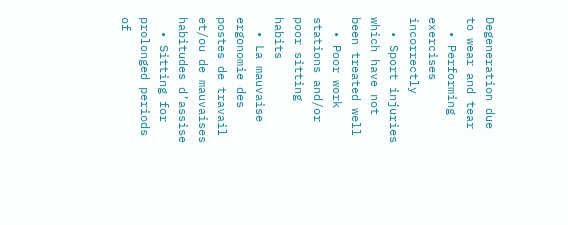Degeneration due to wear and tear
  • Performing exercises incorrectly
  • Sport injuries which have not been treated well
  • Poor work stations and/or poor sitting habits
  • La mauvaise ergonomie des postes de travail et/ou de mauvaises habitudes d’assise
  • Sitting for prolonged periods of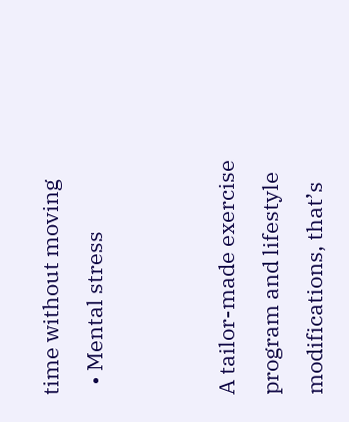time without moving
  • Mental stress


A tailor-made exercise program and lifestyle modifications, that’s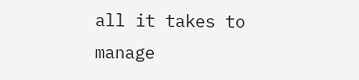all it takes to manage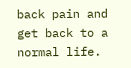back pain and get back to a normal life.